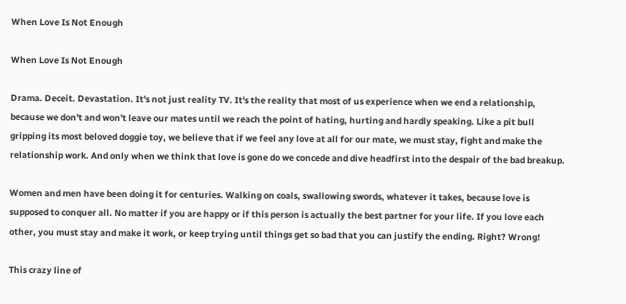When Love Is Not Enough

When Love Is Not Enough

Drama. Deceit. Devastation. It's not just reality TV. It's the reality that most of us experience when we end a relationship, because we don't and won't leave our mates until we reach the point of hating, hurting and hardly speaking. Like a pit bull gripping its most beloved doggie toy, we believe that if we feel any love at all for our mate, we must stay, fight and make the relationship work. And only when we think that love is gone do we concede and dive headfirst into the despair of the bad breakup.

Women and men have been doing it for centuries. Walking on coals, swallowing swords, whatever it takes, because love is supposed to conquer all. No matter if you are happy or if this person is actually the best partner for your life. If you love each other, you must stay and make it work, or keep trying until things get so bad that you can justify the ending. Right? Wrong!

This crazy line of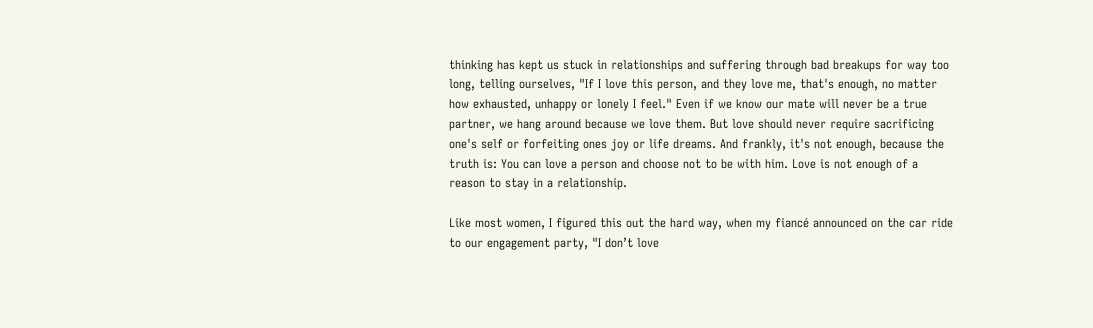thinking has kept us stuck in relationships and suffering through bad breakups for way too long, telling ourselves, "If I love this person, and they love me, that's enough, no matter how exhausted, unhappy or lonely I feel." Even if we know our mate will never be a true partner, we hang around because we love them. But love should never require sacrificing one's self or forfeiting ones joy or life dreams. And frankly, it's not enough, because the truth is: You can love a person and choose not to be with him. Love is not enough of a reason to stay in a relationship.

Like most women, I figured this out the hard way, when my fiancé announced on the car ride to our engagement party, "I don’t love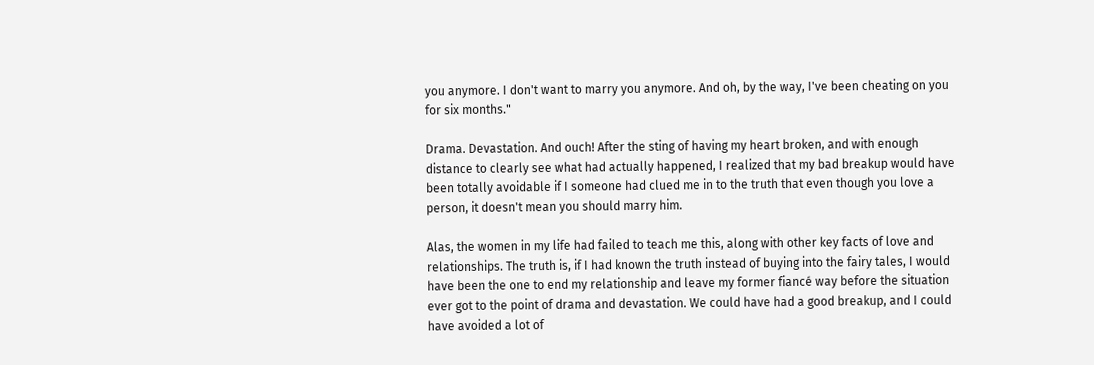you anymore. I don't want to marry you anymore. And oh, by the way, I've been cheating on you for six months."

Drama. Devastation. And ouch! After the sting of having my heart broken, and with enough distance to clearly see what had actually happened, I realized that my bad breakup would have been totally avoidable if I someone had clued me in to the truth that even though you love a person, it doesn't mean you should marry him.

Alas, the women in my life had failed to teach me this, along with other key facts of love and relationships. The truth is, if I had known the truth instead of buying into the fairy tales, I would have been the one to end my relationship and leave my former fiancé way before the situation ever got to the point of drama and devastation. We could have had a good breakup, and I could have avoided a lot of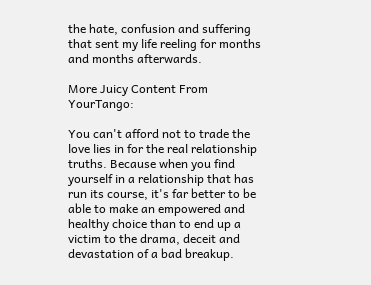the hate, confusion and suffering that sent my life reeling for months and months afterwards.

More Juicy Content From YourTango:

You can't afford not to trade the love lies in for the real relationship truths. Because when you find yourself in a relationship that has run its course, it's far better to be able to make an empowered and healthy choice than to end up a victim to the drama, deceit and devastation of a bad breakup.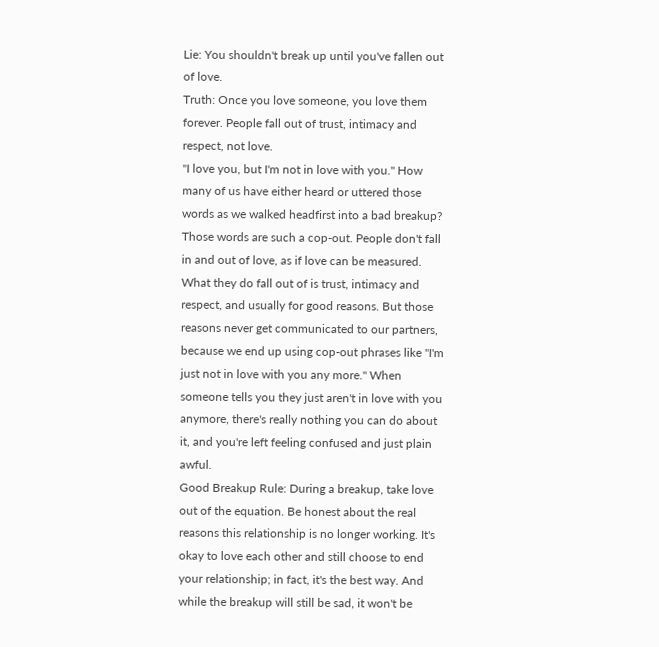Lie: You shouldn't break up until you've fallen out of love.
Truth: Once you love someone, you love them forever. People fall out of trust, intimacy and respect, not love.
"I love you, but I'm not in love with you." How many of us have either heard or uttered those words as we walked headfirst into a bad breakup? Those words are such a cop-out. People don't fall in and out of love, as if love can be measured. What they do fall out of is trust, intimacy and respect, and usually for good reasons. But those reasons never get communicated to our partners, because we end up using cop-out phrases like "I'm just not in love with you any more." When someone tells you they just aren't in love with you anymore, there's really nothing you can do about it, and you're left feeling confused and just plain awful.
Good Breakup Rule: During a breakup, take love out of the equation. Be honest about the real reasons this relationship is no longer working. It's okay to love each other and still choose to end your relationship; in fact, it's the best way. And while the breakup will still be sad, it won't be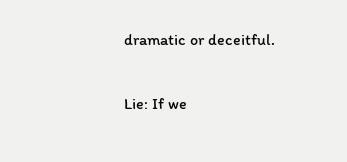dramatic or deceitful.

Lie: If we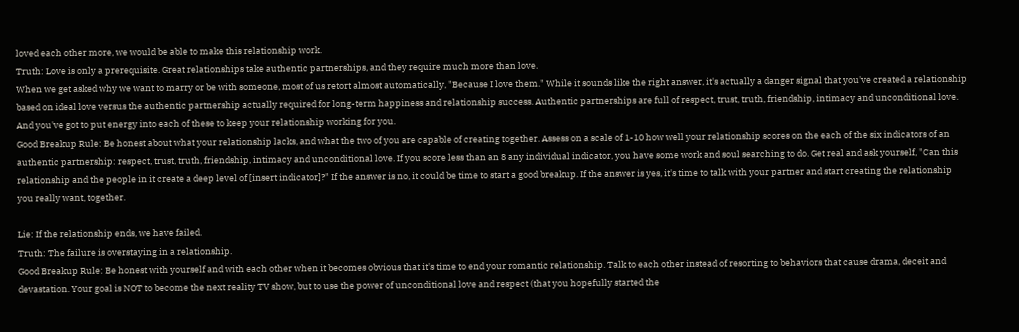loved each other more, we would be able to make this relationship work.
Truth: Love is only a prerequisite. Great relationships take authentic partnerships, and they require much more than love.
When we get asked why we want to marry or be with someone, most of us retort almost automatically, "Because I love them." While it sounds like the right answer, it's actually a danger signal that you've created a relationship based on ideal love versus the authentic partnership actually required for long-term happiness and relationship success. Authentic partnerships are full of respect, trust, truth, friendship, intimacy and unconditional love. And you've got to put energy into each of these to keep your relationship working for you.
Good Breakup Rule: Be honest about what your relationship lacks, and what the two of you are capable of creating together. Assess on a scale of 1-10 how well your relationship scores on the each of the six indicators of an authentic partnership: respect, trust, truth, friendship, intimacy and unconditional love. If you score less than an 8 any individual indicator, you have some work and soul searching to do. Get real and ask yourself, "Can this relationship and the people in it create a deep level of [insert indicator]?" If the answer is no, it could be time to start a good breakup. If the answer is yes, it's time to talk with your partner and start creating the relationship you really want, together.

Lie: If the relationship ends, we have failed.
Truth: The failure is overstaying in a relationship.
Good Breakup Rule: Be honest with yourself and with each other when it becomes obvious that it's time to end your romantic relationship. Talk to each other instead of resorting to behaviors that cause drama, deceit and devastation. Your goal is NOT to become the next reality TV show, but to use the power of unconditional love and respect (that you hopefully started the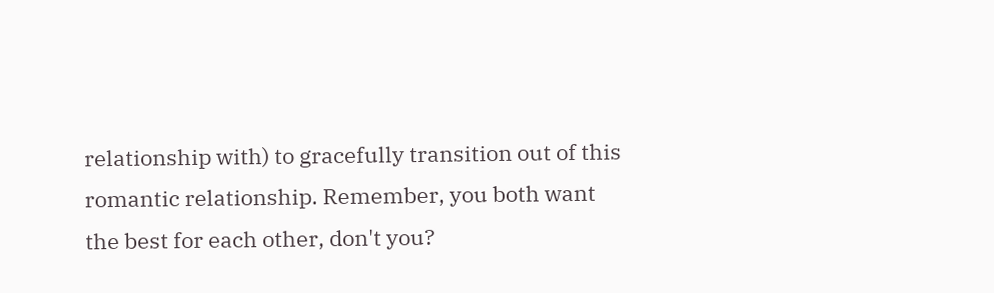relationship with) to gracefully transition out of this romantic relationship. Remember, you both want the best for each other, don't you?